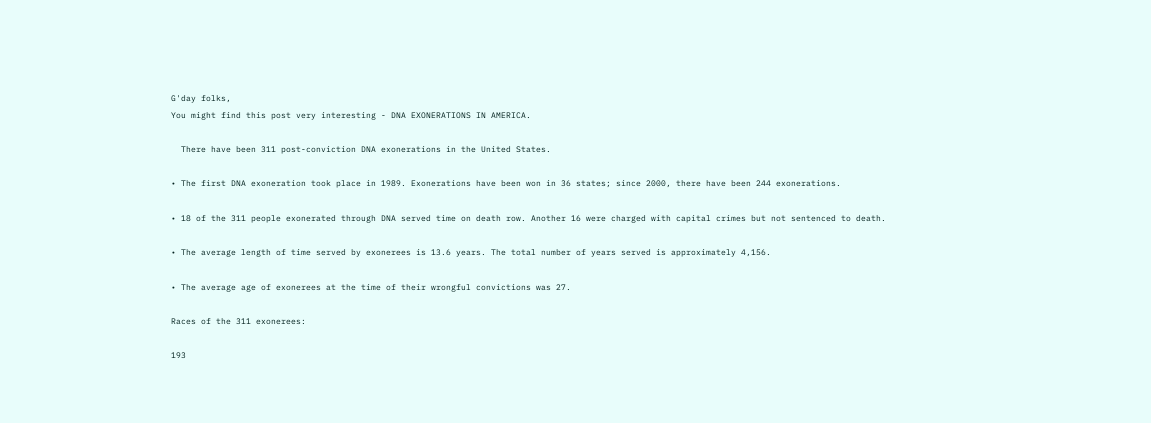G'day folks,
You might find this post very interesting - DNA EXONERATIONS IN AMERICA.

  There have been 311 post-conviction DNA exonerations in the United States.

• The first DNA exoneration took place in 1989. Exonerations have been won in 36 states; since 2000, there have been 244 exonerations.

• 18 of the 311 people exonerated through DNA served time on death row. Another 16 were charged with capital crimes but not sentenced to death.

• The average length of time served by exonerees is 13.6 years. The total number of years served is approximately 4,156.

• The average age of exonerees at the time of their wrongful convictions was 27.

Races of the 311 exonerees:

193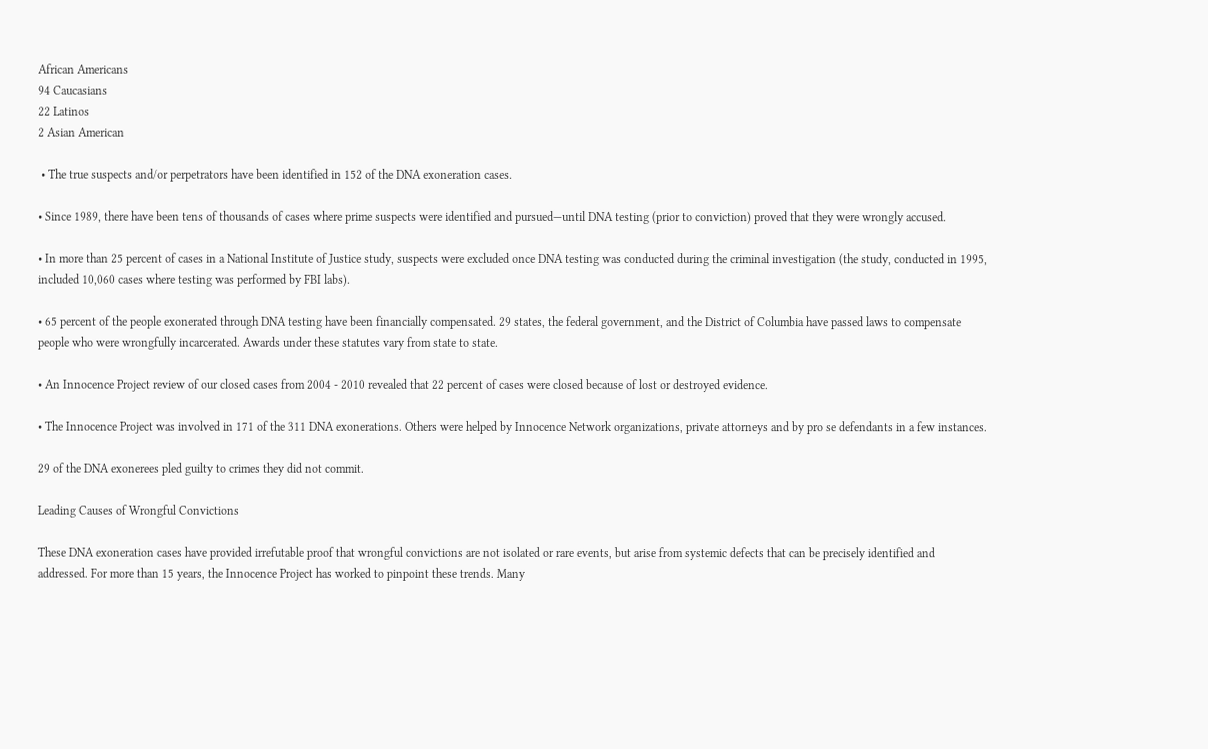African Americans
94 Caucasians
22 Latinos
2 Asian American

 • The true suspects and/or perpetrators have been identified in 152 of the DNA exoneration cases.

• Since 1989, there have been tens of thousands of cases where prime suspects were identified and pursued—until DNA testing (prior to conviction) proved that they were wrongly accused.

• In more than 25 percent of cases in a National Institute of Justice study, suspects were excluded once DNA testing was conducted during the criminal investigation (the study, conducted in 1995, included 10,060 cases where testing was performed by FBI labs).

• 65 percent of the people exonerated through DNA testing have been financially compensated. 29 states, the federal government, and the District of Columbia have passed laws to compensate people who were wrongfully incarcerated. Awards under these statutes vary from state to state.

• An Innocence Project review of our closed cases from 2004 - 2010 revealed that 22 percent of cases were closed because of lost or destroyed evidence.

• The Innocence Project was involved in 171 of the 311 DNA exonerations. Others were helped by Innocence Network organizations, private attorneys and by pro se defendants in a few instances.

29 of the DNA exonerees pled guilty to crimes they did not commit.

Leading Causes of Wrongful Convictions

These DNA exoneration cases have provided irrefutable proof that wrongful convictions are not isolated or rare events, but arise from systemic defects that can be precisely identified and addressed. For more than 15 years, the Innocence Project has worked to pinpoint these trends. Many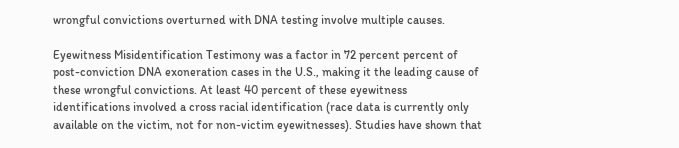wrongful convictions overturned with DNA testing involve multiple causes.

Eyewitness Misidentification Testimony was a factor in 72 percent percent of post-conviction DNA exoneration cases in the U.S., making it the leading cause of these wrongful convictions. At least 40 percent of these eyewitness identifications involved a cross racial identification (race data is currently only available on the victim, not for non-victim eyewitnesses). Studies have shown that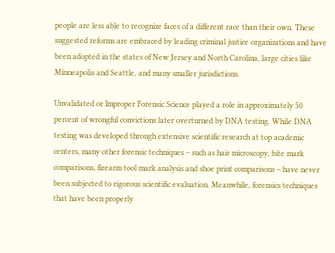people are less able to recognize faces of a different race than their own. These suggested reforms are embraced by leading criminal justice organizations and have been adopted in the states of New Jersey and North Carolina, large cities like Minneapolis and Seattle, and many smaller jurisdictions.

Unvalidated or Improper Forensic Science played a role in approximately 50 percent of wrongful convictions later overturned by DNA testing. While DNA testing was developed through extensive scientific research at top academic centers, many other forensic techniques – such as hair microscopy, bite mark comparisons, firearm tool mark analysis and shoe print comparisons – have never been subjected to rigorous scientific evaluation. Meanwhile, forensics techniques that have been properly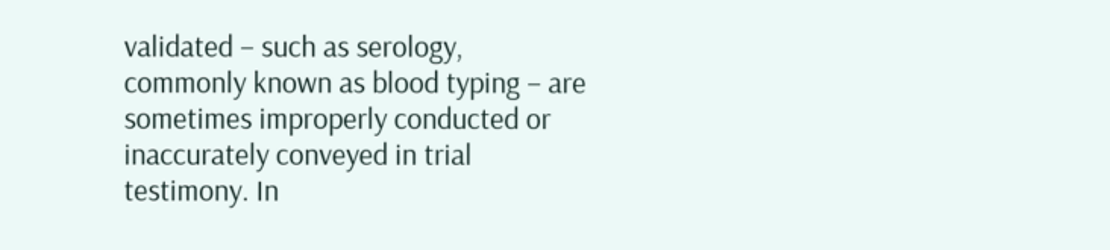validated – such as serology, commonly known as blood typing – are sometimes improperly conducted or inaccurately conveyed in trial testimony. In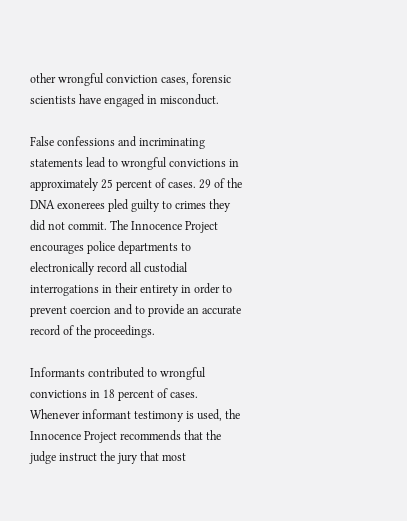other wrongful conviction cases, forensic scientists have engaged in misconduct.

False confessions and incriminating statements lead to wrongful convictions in approximately 25 percent of cases. 29 of the DNA exonerees pled guilty to crimes they did not commit. The Innocence Project encourages police departments to electronically record all custodial interrogations in their entirety in order to prevent coercion and to provide an accurate record of the proceedings.

Informants contributed to wrongful convictions in 18 percent of cases. Whenever informant testimony is used, the Innocence Project recommends that the judge instruct the jury that most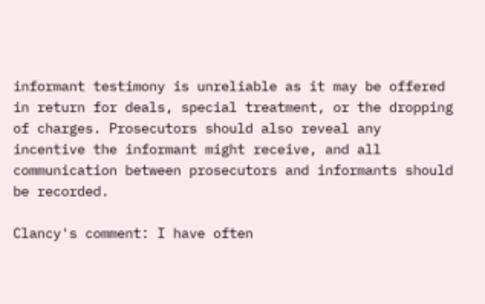informant testimony is unreliable as it may be offered in return for deals, special treatment, or the dropping of charges. Prosecutors should also reveal any incentive the informant might receive, and all communication between prosecutors and informants should be recorded.

Clancy's comment: I have often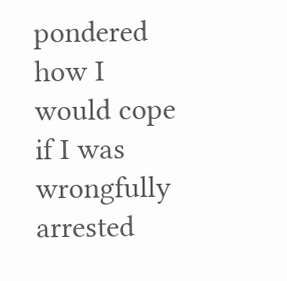pondered how I would cope if I was wrongfully arrested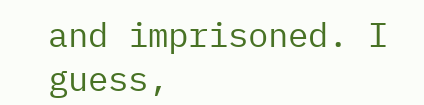and imprisoned. I guess,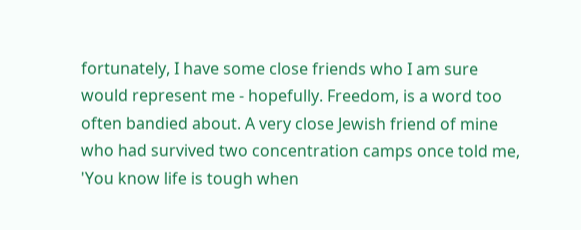fortunately, I have some close friends who I am sure would represent me - hopefully. Freedom, is a word too often bandied about. A very close Jewish friend of mine who had survived two concentration camps once told me, 'You know life is tough when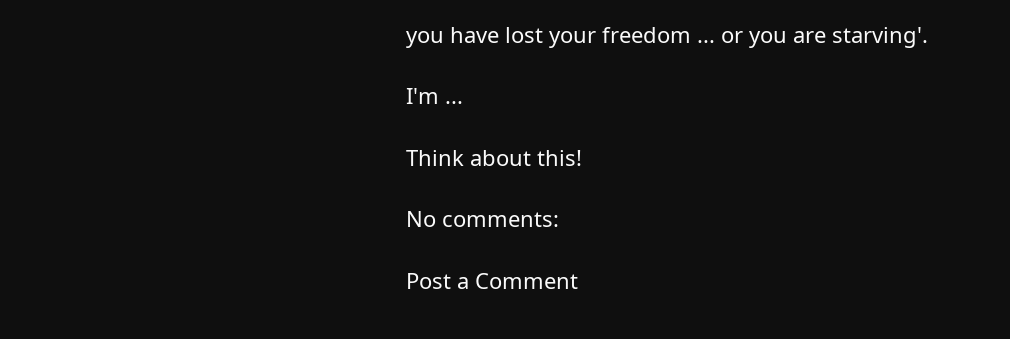you have lost your freedom ... or you are starving'.

I'm ...

Think about this!

No comments:

Post a Comment